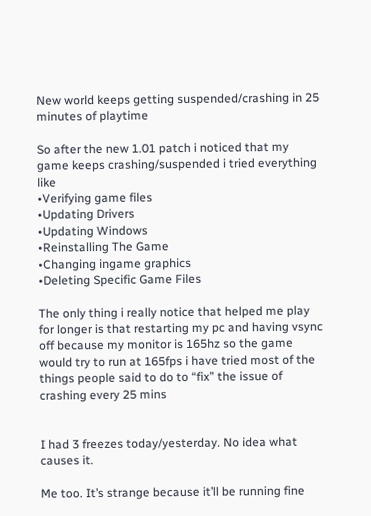New world keeps getting suspended/crashing in 25 minutes of playtime

So after the new 1.01 patch i noticed that my game keeps crashing/suspended i tried everything like
•Verifying game files
•Updating Drivers
•Updating Windows
•Reinstalling The Game
•Changing ingame graphics
•Deleting Specific Game Files

The only thing i really notice that helped me play for longer is that restarting my pc and having vsync off because my monitor is 165hz so the game would try to run at 165fps i have tried most of the things people said to do to “fix” the issue of crashing every 25 mins


I had 3 freezes today/yesterday. No idea what causes it.

Me too. It’s strange because it’ll be running fine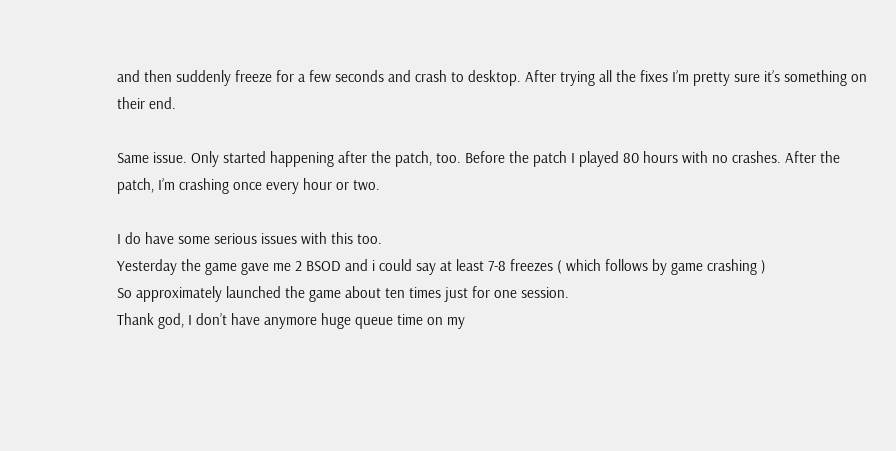and then suddenly freeze for a few seconds and crash to desktop. After trying all the fixes I’m pretty sure it’s something on their end.

Same issue. Only started happening after the patch, too. Before the patch I played 80 hours with no crashes. After the patch, I’m crashing once every hour or two.

I do have some serious issues with this too.
Yesterday the game gave me 2 BSOD and i could say at least 7-8 freezes ( which follows by game crashing )
So approximately launched the game about ten times just for one session.
Thank god, I don’t have anymore huge queue time on my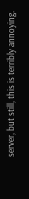server, but still, this is terribly annoying.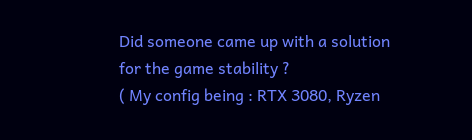Did someone came up with a solution for the game stability ?
( My config being : RTX 3080, Ryzen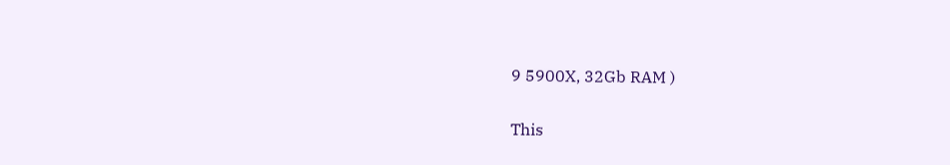9 5900X, 32Gb RAM )

This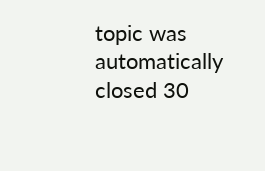topic was automatically closed 30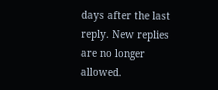days after the last reply. New replies are no longer allowed.